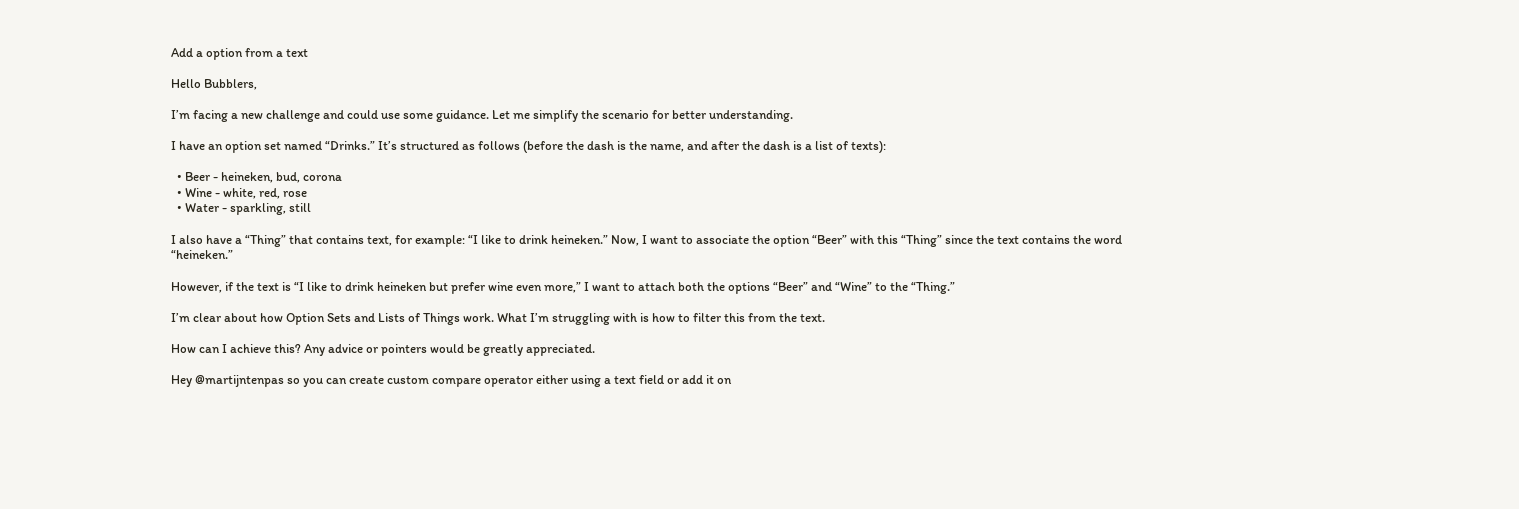Add a option from a text

Hello Bubblers,

I’m facing a new challenge and could use some guidance. Let me simplify the scenario for better understanding.

I have an option set named “Drinks.” It’s structured as follows (before the dash is the name, and after the dash is a list of texts):

  • Beer - heineken, bud, corona
  • Wine - white, red, rose
  • Water - sparkling, still

I also have a “Thing” that contains text, for example: “I like to drink heineken.” Now, I want to associate the option “Beer” with this “Thing” since the text contains the word “heineken.”

However, if the text is “I like to drink heineken but prefer wine even more,” I want to attach both the options “Beer” and “Wine” to the “Thing.”

I’m clear about how Option Sets and Lists of Things work. What I’m struggling with is how to filter this from the text.

How can I achieve this? Any advice or pointers would be greatly appreciated.

Hey @martijntenpas so you can create custom compare operator either using a text field or add it on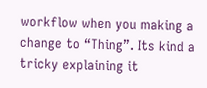workflow when you making a change to “Thing”. Its kind a tricky explaining it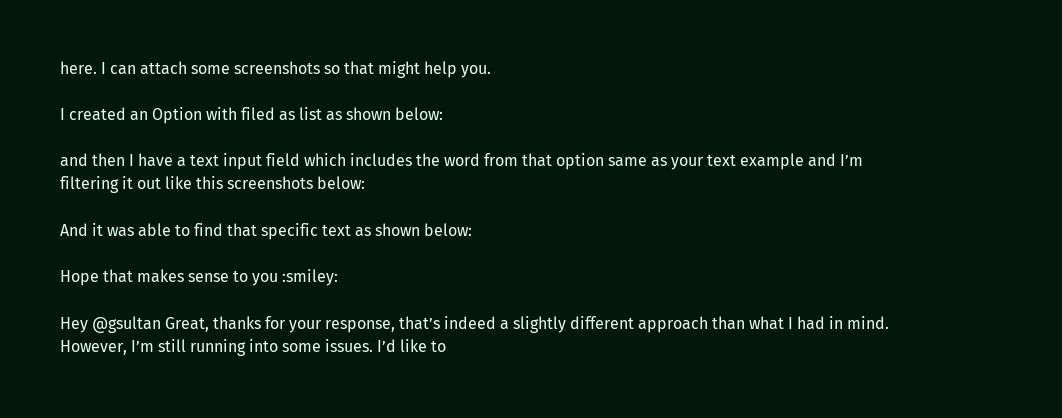here. I can attach some screenshots so that might help you.

I created an Option with filed as list as shown below:

and then I have a text input field which includes the word from that option same as your text example and I’m filtering it out like this screenshots below:

And it was able to find that specific text as shown below:

Hope that makes sense to you :smiley:

Hey @gsultan Great, thanks for your response, that’s indeed a slightly different approach than what I had in mind. However, I’m still running into some issues. I’d like to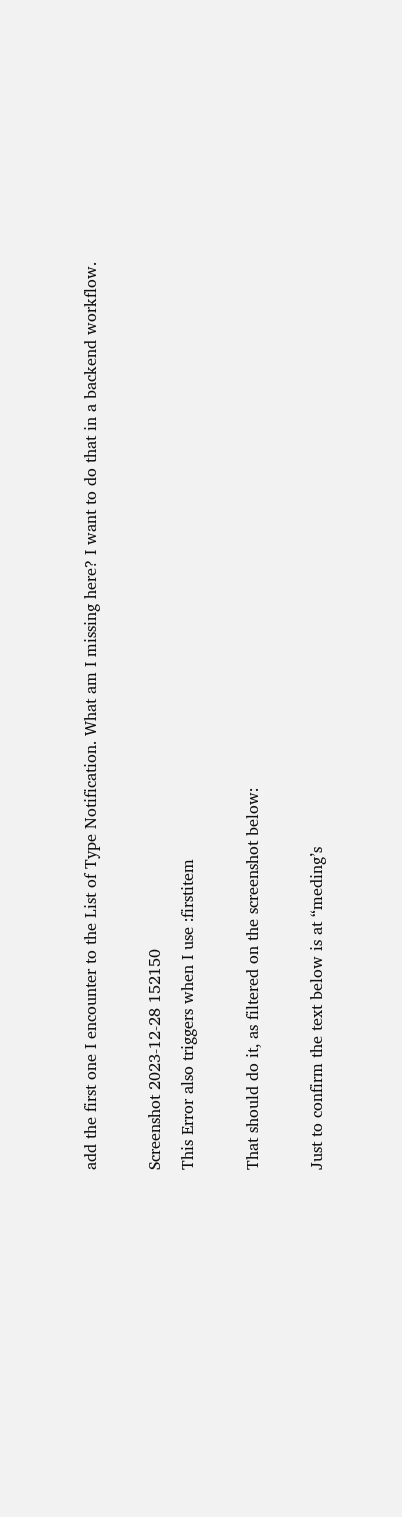add the first one I encounter to the List of Type Notification. What am I missing here? I want to do that in a backend workflow.

Screenshot 2023-12-28 152150
This Error also triggers when I use :firstitem

That should do it, as filtered on the screenshot below:

Just to confirm the text below is at “meding’s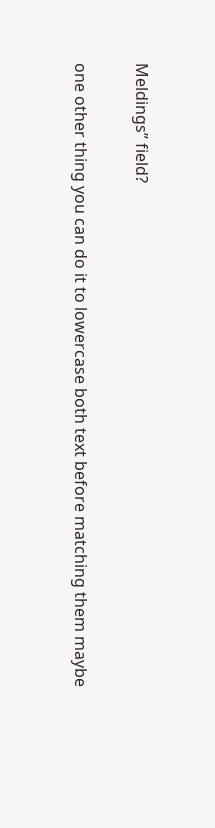Meldings” field?

one other thing you can do it to lowercase both text before matching them maybe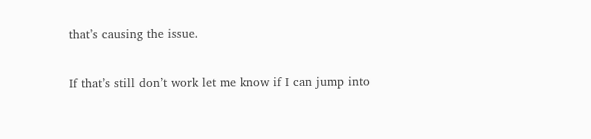that’s causing the issue.

If that’s still don’t work let me know if I can jump into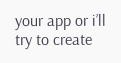your app or i’ll try to create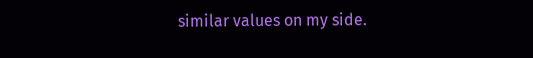similar values on my side.